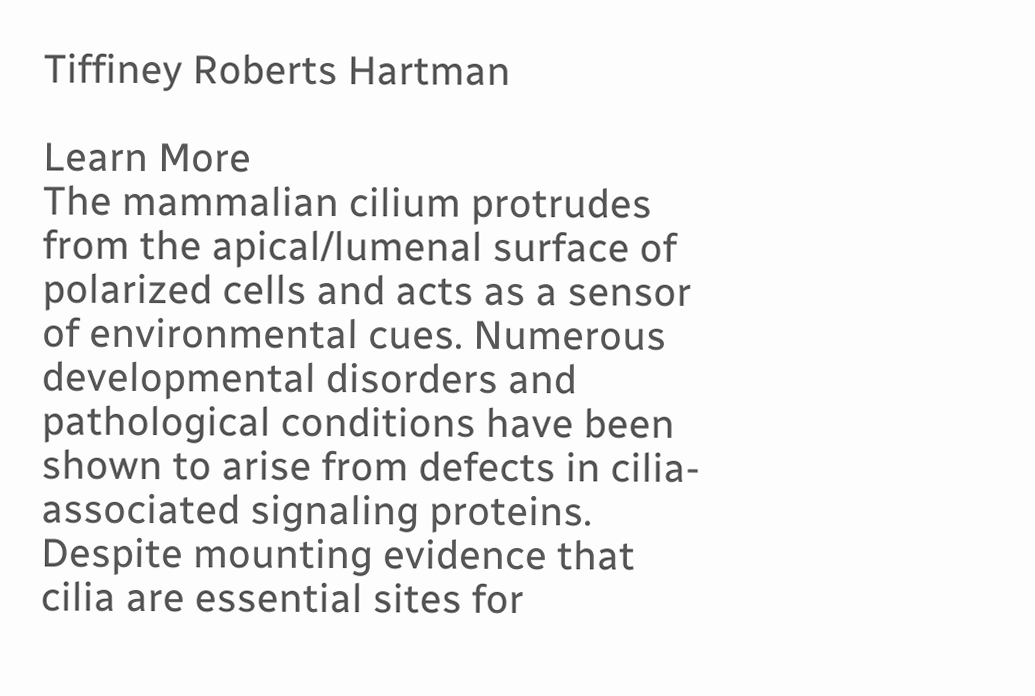Tiffiney Roberts Hartman

Learn More
The mammalian cilium protrudes from the apical/lumenal surface of polarized cells and acts as a sensor of environmental cues. Numerous developmental disorders and pathological conditions have been shown to arise from defects in cilia-associated signaling proteins. Despite mounting evidence that cilia are essential sites for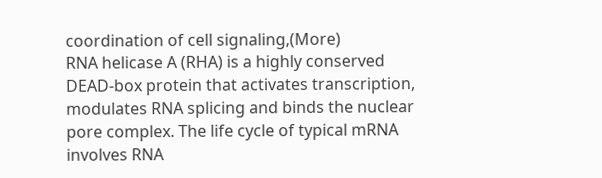coordination of cell signaling,(More)
RNA helicase A (RHA) is a highly conserved DEAD-box protein that activates transcription, modulates RNA splicing and binds the nuclear pore complex. The life cycle of typical mRNA involves RNA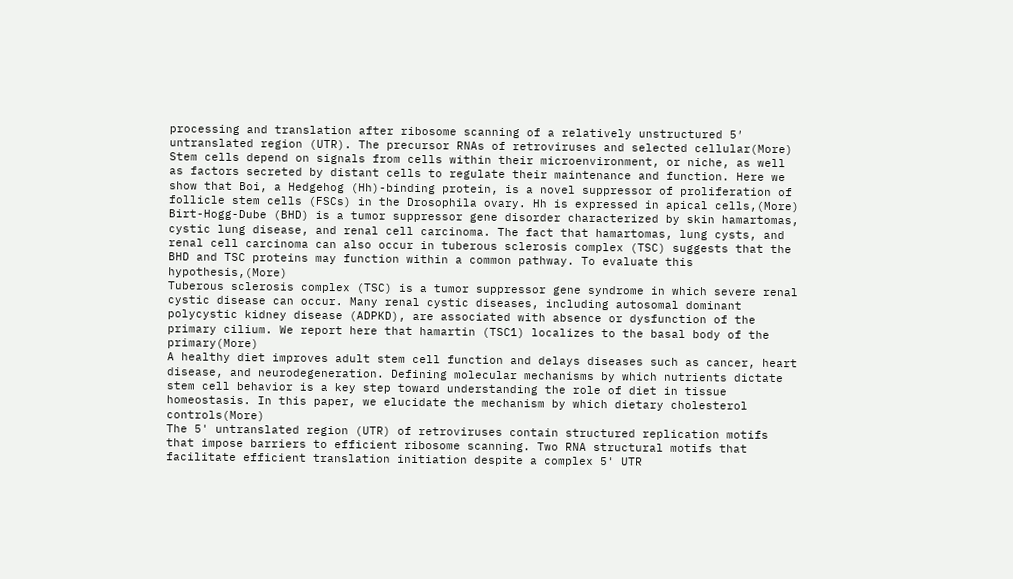processing and translation after ribosome scanning of a relatively unstructured 5′ untranslated region (UTR). The precursor RNAs of retroviruses and selected cellular(More)
Stem cells depend on signals from cells within their microenvironment, or niche, as well as factors secreted by distant cells to regulate their maintenance and function. Here we show that Boi, a Hedgehog (Hh)-binding protein, is a novel suppressor of proliferation of follicle stem cells (FSCs) in the Drosophila ovary. Hh is expressed in apical cells,(More)
Birt-Hogg-Dube (BHD) is a tumor suppressor gene disorder characterized by skin hamartomas, cystic lung disease, and renal cell carcinoma. The fact that hamartomas, lung cysts, and renal cell carcinoma can also occur in tuberous sclerosis complex (TSC) suggests that the BHD and TSC proteins may function within a common pathway. To evaluate this hypothesis,(More)
Tuberous sclerosis complex (TSC) is a tumor suppressor gene syndrome in which severe renal cystic disease can occur. Many renal cystic diseases, including autosomal dominant polycystic kidney disease (ADPKD), are associated with absence or dysfunction of the primary cilium. We report here that hamartin (TSC1) localizes to the basal body of the primary(More)
A healthy diet improves adult stem cell function and delays diseases such as cancer, heart disease, and neurodegeneration. Defining molecular mechanisms by which nutrients dictate stem cell behavior is a key step toward understanding the role of diet in tissue homeostasis. In this paper, we elucidate the mechanism by which dietary cholesterol controls(More)
The 5' untranslated region (UTR) of retroviruses contain structured replication motifs that impose barriers to efficient ribosome scanning. Two RNA structural motifs that facilitate efficient translation initiation despite a complex 5' UTR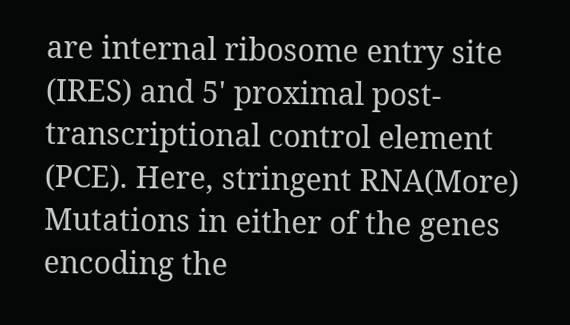are internal ribosome entry site (IRES) and 5' proximal post-transcriptional control element (PCE). Here, stringent RNA(More)
Mutations in either of the genes encoding the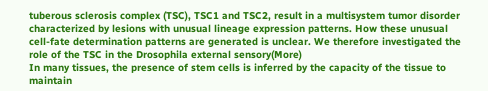tuberous sclerosis complex (TSC), TSC1 and TSC2, result in a multisystem tumor disorder characterized by lesions with unusual lineage expression patterns. How these unusual cell-fate determination patterns are generated is unclear. We therefore investigated the role of the TSC in the Drosophila external sensory(More)
In many tissues, the presence of stem cells is inferred by the capacity of the tissue to maintain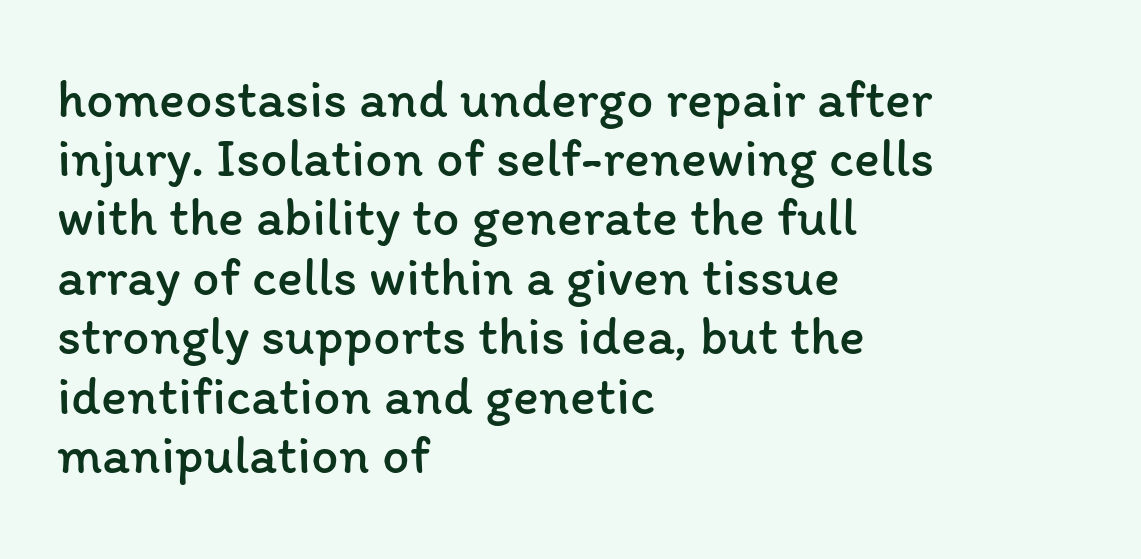homeostasis and undergo repair after injury. Isolation of self-renewing cells with the ability to generate the full array of cells within a given tissue strongly supports this idea, but the identification and genetic manipulation of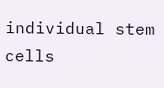individual stem cells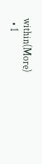within(More)
  • 1